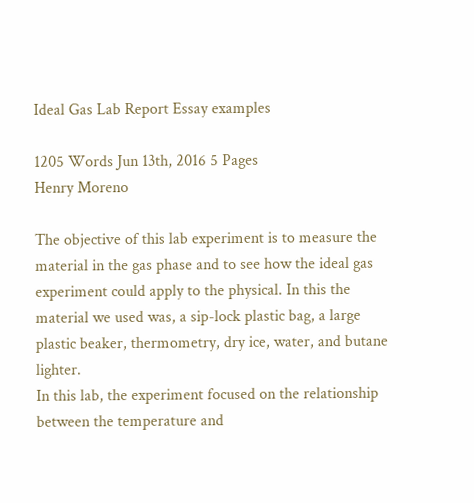Ideal Gas Lab Report Essay examples

1205 Words Jun 13th, 2016 5 Pages
Henry Moreno

The objective of this lab experiment is to measure the material in the gas phase and to see how the ideal gas experiment could apply to the physical. In this the material we used was, a sip-lock plastic bag, a large plastic beaker, thermometry, dry ice, water, and butane lighter.
In this lab, the experiment focused on the relationship between the temperature and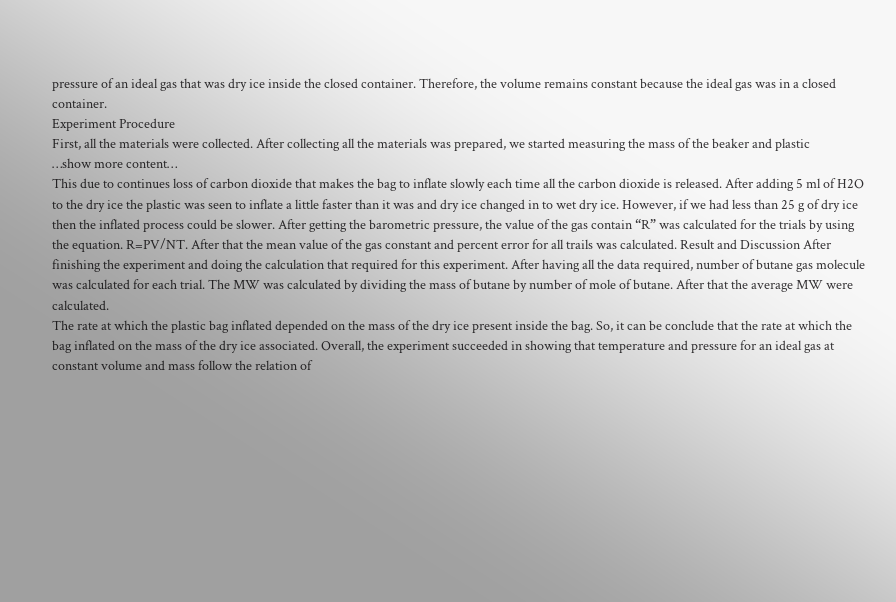pressure of an ideal gas that was dry ice inside the closed container. Therefore, the volume remains constant because the ideal gas was in a closed container.
Experiment Procedure
First, all the materials were collected. After collecting all the materials was prepared, we started measuring the mass of the beaker and plastic
…show more content…
This due to continues loss of carbon dioxide that makes the bag to inflate slowly each time all the carbon dioxide is released. After adding 5 ml of H2O to the dry ice the plastic was seen to inflate a little faster than it was and dry ice changed in to wet dry ice. However, if we had less than 25 g of dry ice then the inflated process could be slower. After getting the barometric pressure, the value of the gas contain “R” was calculated for the trials by using the equation. R=PV/NT. After that the mean value of the gas constant and percent error for all trails was calculated. Result and Discussion After finishing the experiment and doing the calculation that required for this experiment. After having all the data required, number of butane gas molecule was calculated for each trial. The MW was calculated by dividing the mass of butane by number of mole of butane. After that the average MW were calculated.
The rate at which the plastic bag inflated depended on the mass of the dry ice present inside the bag. So, it can be conclude that the rate at which the bag inflated on the mass of the dry ice associated. Overall, the experiment succeeded in showing that temperature and pressure for an ideal gas at constant volume and mass follow the relation of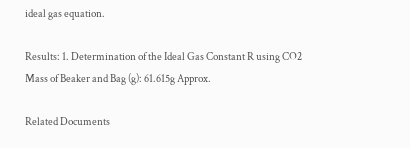ideal gas equation.

Results: 1. Determination of the Ideal Gas Constant R using CO2
Mass of Beaker and Bag (g): 61.615g Approx.

Related Documents